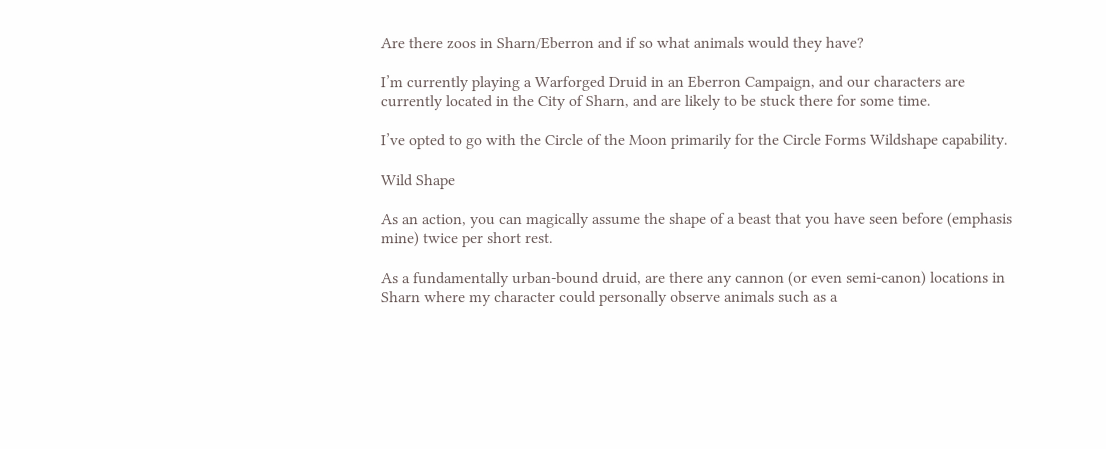Are there zoos in Sharn/Eberron and if so what animals would they have?

I’m currently playing a Warforged Druid in an Eberron Campaign, and our characters are currently located in the City of Sharn, and are likely to be stuck there for some time.

I’ve opted to go with the Circle of the Moon primarily for the Circle Forms Wildshape capability.

Wild Shape

As an action, you can magically assume the shape of a beast that you have seen before (emphasis mine) twice per short rest.

As a fundamentally urban-bound druid, are there any cannon (or even semi-canon) locations in Sharn where my character could personally observe animals such as a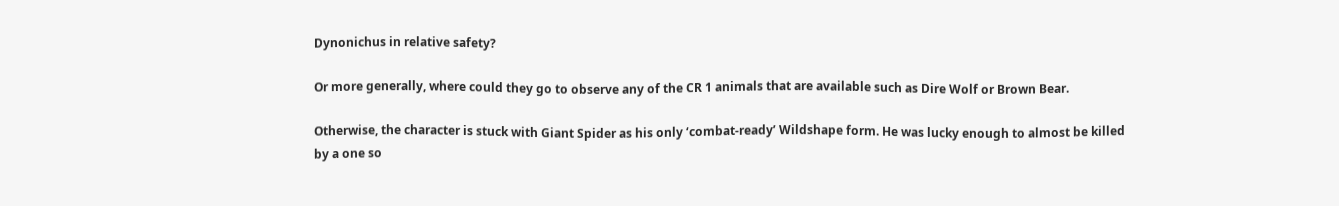Dynonichus in relative safety?

Or more generally, where could they go to observe any of the CR 1 animals that are available such as Dire Wolf or Brown Bear.

Otherwise, the character is stuck with Giant Spider as his only ‘combat-ready’ Wildshape form. He was lucky enough to almost be killed by a one so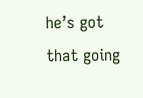he’s got that going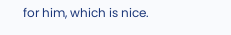for him, which is nice.